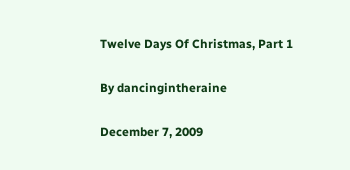Twelve Days Of Christmas, Part 1

By dancingintheraine

December 7, 2009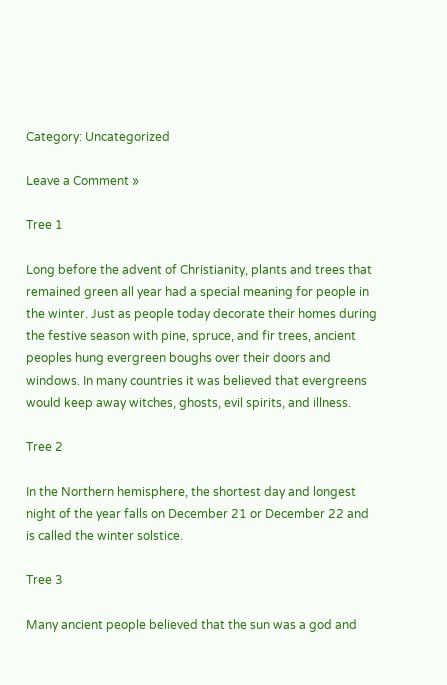Category: Uncategorized

Leave a Comment »

Tree 1

Long before the advent of Christianity, plants and trees that remained green all year had a special meaning for people in the winter. Just as people today decorate their homes during the festive season with pine, spruce, and fir trees, ancient peoples hung evergreen boughs over their doors and windows. In many countries it was believed that evergreens would keep away witches, ghosts, evil spirits, and illness.

Tree 2

In the Northern hemisphere, the shortest day and longest night of the year falls on December 21 or December 22 and is called the winter solstice.

Tree 3

Many ancient people believed that the sun was a god and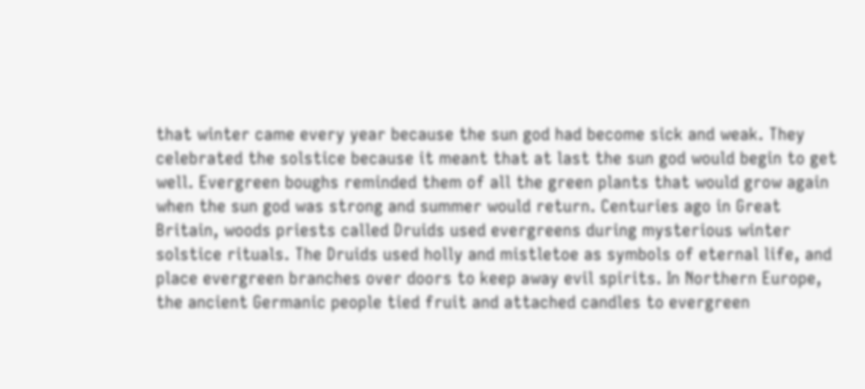that winter came every year because the sun god had become sick and weak. They celebrated the solstice because it meant that at last the sun god would begin to get well. Evergreen boughs reminded them of all the green plants that would grow again when the sun god was strong and summer would return. Centuries ago in Great Britain, woods priests called Druids used evergreens during mysterious winter solstice rituals. The Druids used holly and mistletoe as symbols of eternal life, and place evergreen branches over doors to keep away evil spirits. In Northern Europe, the ancient Germanic people tied fruit and attached candles to evergreen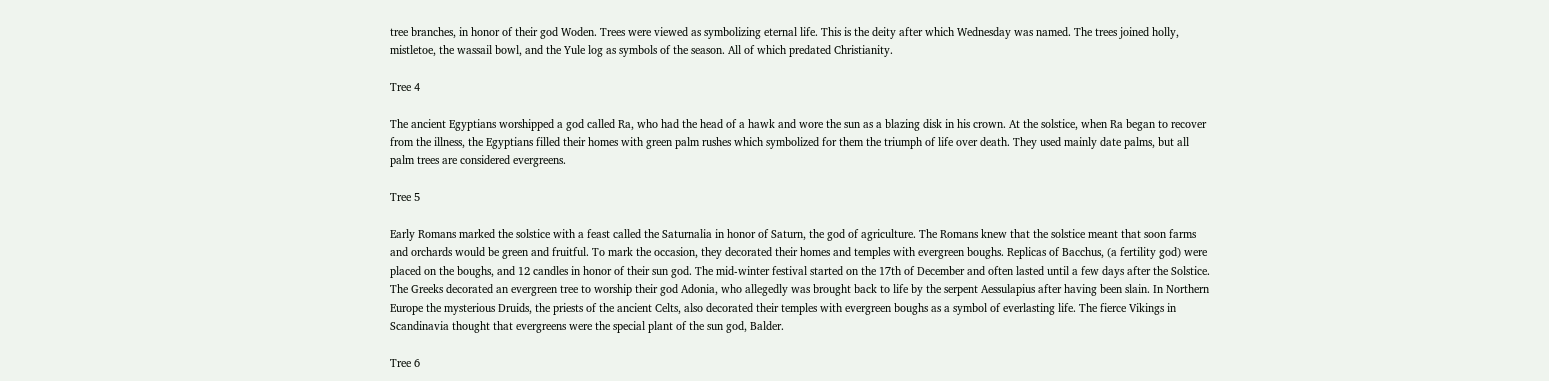tree branches, in honor of their god Woden. Trees were viewed as symbolizing eternal life. This is the deity after which Wednesday was named. The trees joined holly, mistletoe, the wassail bowl, and the Yule log as symbols of the season. All of which predated Christianity.

Tree 4

The ancient Egyptians worshipped a god called Ra, who had the head of a hawk and wore the sun as a blazing disk in his crown. At the solstice, when Ra began to recover from the illness, the Egyptians filled their homes with green palm rushes which symbolized for them the triumph of life over death. They used mainly date palms, but all palm trees are considered evergreens.

Tree 5

Early Romans marked the solstice with a feast called the Saturnalia in honor of Saturn, the god of agriculture. The Romans knew that the solstice meant that soon farms and orchards would be green and fruitful. To mark the occasion, they decorated their homes and temples with evergreen boughs. Replicas of Bacchus, (a fertility god) were placed on the boughs, and 12 candles in honor of their sun god. The mid-winter festival started on the 17th of December and often lasted until a few days after the Solstice. The Greeks decorated an evergreen tree to worship their god Adonia, who allegedly was brought back to life by the serpent Aessulapius after having been slain. In Northern Europe the mysterious Druids, the priests of the ancient Celts, also decorated their temples with evergreen boughs as a symbol of everlasting life. The fierce Vikings in Scandinavia thought that evergreens were the special plant of the sun god, Balder.

Tree 6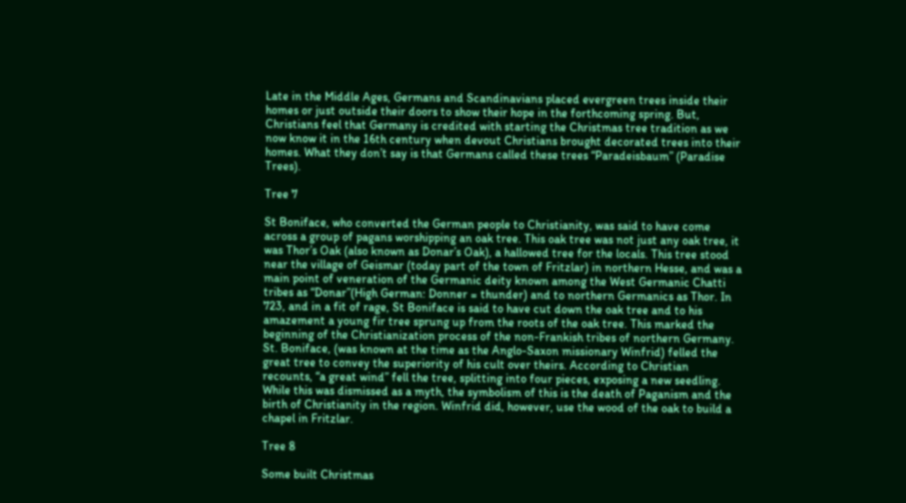Late in the Middle Ages, Germans and Scandinavians placed evergreen trees inside their homes or just outside their doors to show their hope in the forthcoming spring. But, Christians feel that Germany is credited with starting the Christmas tree tradition as we now know it in the 16th century when devout Christians brought decorated trees into their homes. What they don’t say is that Germans called these trees “Paradeisbaum” (Paradise Trees).

Tree 7

St Boniface, who converted the German people to Christianity, was said to have come across a group of pagans worshipping an oak tree. This oak tree was not just any oak tree, it was Thor’s Oak (also known as Donar’s Oak), a hallowed tree for the locals. This tree stood near the village of Geismar (today part of the town of Fritzlar) in northern Hesse, and was a main point of veneration of the Germanic deity known among the West Germanic Chatti tribes as “Donar”(High German: Donner = thunder) and to northern Germanics as Thor. In 723, and in a fit of rage, St Boniface is said to have cut down the oak tree and to his amazement a young fir tree sprung up from the roots of the oak tree. This marked the beginning of the Christianization process of the non-Frankish tribes of northern Germany. St. Boniface, (was known at the time as the Anglo-Saxon missionary Winfrid) felled the great tree to convey the superiority of his cult over theirs. According to Christian recounts, “a great wind” fell the tree, splitting into four pieces, exposing a new seedling. While this was dismissed as a myth, the symbolism of this is the death of Paganism and the birth of Christianity in the region. Winfrid did, however, use the wood of the oak to build a chapel in Fritzlar.

Tree 8

Some built Christmas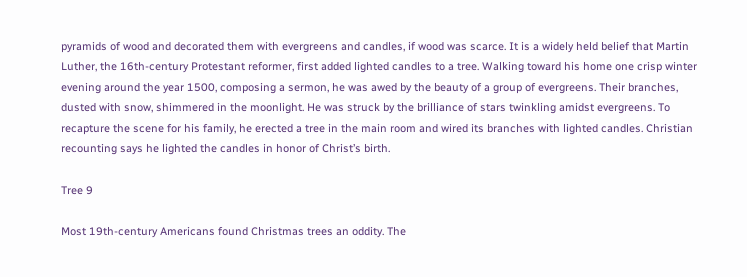pyramids of wood and decorated them with evergreens and candles, if wood was scarce. It is a widely held belief that Martin Luther, the 16th-century Protestant reformer, first added lighted candles to a tree. Walking toward his home one crisp winter evening around the year 1500, composing a sermon, he was awed by the beauty of a group of evergreens. Their branches, dusted with snow, shimmered in the moonlight. He was struck by the brilliance of stars twinkling amidst evergreens. To recapture the scene for his family, he erected a tree in the main room and wired its branches with lighted candles. Christian recounting says he lighted the candles in honor of Christ’s birth.

Tree 9

Most 19th-century Americans found Christmas trees an oddity. The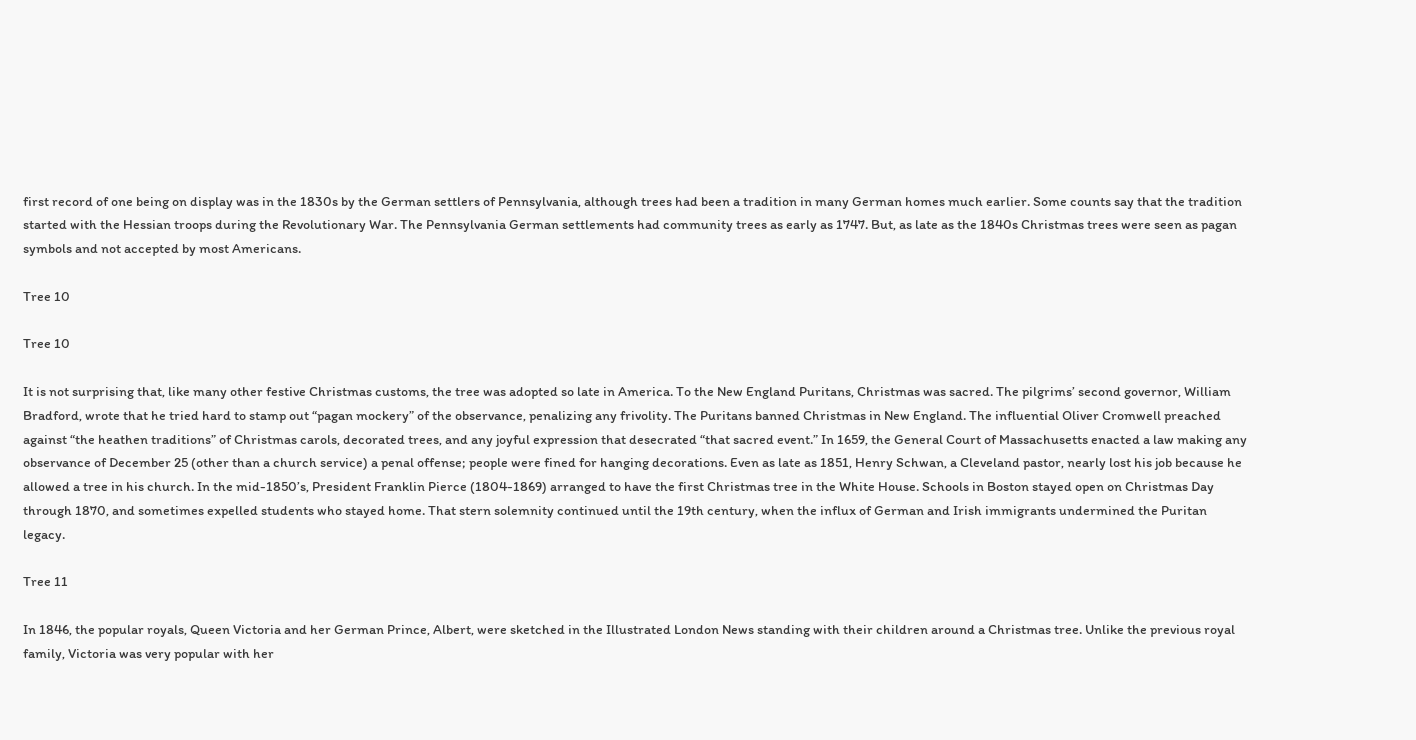first record of one being on display was in the 1830s by the German settlers of Pennsylvania, although trees had been a tradition in many German homes much earlier. Some counts say that the tradition started with the Hessian troops during the Revolutionary War. The Pennsylvania German settlements had community trees as early as 1747. But, as late as the 1840s Christmas trees were seen as pagan symbols and not accepted by most Americans.

Tree 10

Tree 10

It is not surprising that, like many other festive Christmas customs, the tree was adopted so late in America. To the New England Puritans, Christmas was sacred. The pilgrims’ second governor, William Bradford, wrote that he tried hard to stamp out “pagan mockery” of the observance, penalizing any frivolity. The Puritans banned Christmas in New England. The influential Oliver Cromwell preached against “the heathen traditions” of Christmas carols, decorated trees, and any joyful expression that desecrated “that sacred event.” In 1659, the General Court of Massachusetts enacted a law making any observance of December 25 (other than a church service) a penal offense; people were fined for hanging decorations. Even as late as 1851, Henry Schwan, a Cleveland pastor, nearly lost his job because he allowed a tree in his church. In the mid-1850’s, President Franklin Pierce (1804-1869) arranged to have the first Christmas tree in the White House. Schools in Boston stayed open on Christmas Day through 1870, and sometimes expelled students who stayed home. That stern solemnity continued until the 19th century, when the influx of German and Irish immigrants undermined the Puritan legacy.

Tree 11

In 1846, the popular royals, Queen Victoria and her German Prince, Albert, were sketched in the Illustrated London News standing with their children around a Christmas tree. Unlike the previous royal family, Victoria was very popular with her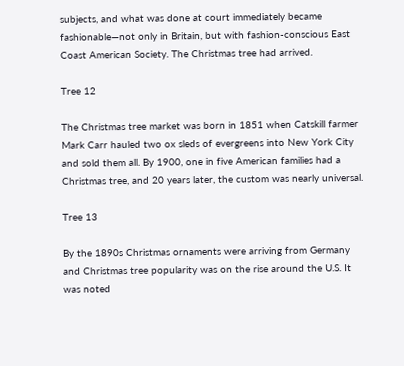subjects, and what was done at court immediately became fashionable—not only in Britain, but with fashion-conscious East Coast American Society. The Christmas tree had arrived.

Tree 12

The Christmas tree market was born in 1851 when Catskill farmer Mark Carr hauled two ox sleds of evergreens into New York City and sold them all. By 1900, one in five American families had a Christmas tree, and 20 years later, the custom was nearly universal.

Tree 13

By the 1890s Christmas ornaments were arriving from Germany and Christmas tree popularity was on the rise around the U.S. It was noted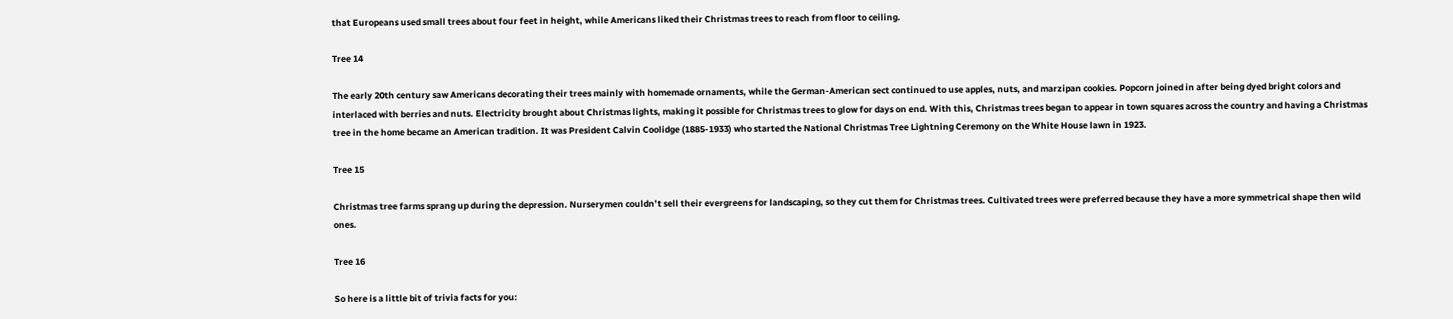that Europeans used small trees about four feet in height, while Americans liked their Christmas trees to reach from floor to ceiling.

Tree 14

The early 20th century saw Americans decorating their trees mainly with homemade ornaments, while the German-American sect continued to use apples, nuts, and marzipan cookies. Popcorn joined in after being dyed bright colors and interlaced with berries and nuts. Electricity brought about Christmas lights, making it possible for Christmas trees to glow for days on end. With this, Christmas trees began to appear in town squares across the country and having a Christmas tree in the home became an American tradition. It was President Calvin Coolidge (1885-1933) who started the National Christmas Tree Lightning Ceremony on the White House lawn in 1923.

Tree 15

Christmas tree farms sprang up during the depression. Nurserymen couldn’t sell their evergreens for landscaping, so they cut them for Christmas trees. Cultivated trees were preferred because they have a more symmetrical shape then wild ones.

Tree 16

So here is a little bit of trivia facts for you: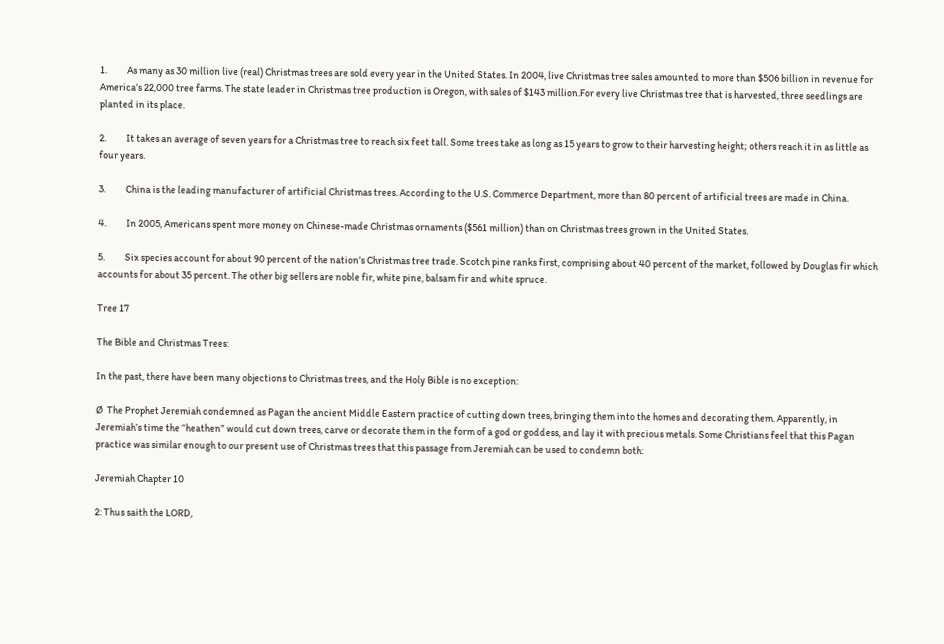1.          As many as 30 million live (real) Christmas trees are sold every year in the United States. In 2004, live Christmas tree sales amounted to more than $506 billion in revenue for America’s 22,000 tree farms. The state leader in Christmas tree production is Oregon, with sales of $143 million.For every live Christmas tree that is harvested, three seedlings are planted in its place.

2.          It takes an average of seven years for a Christmas tree to reach six feet tall. Some trees take as long as 15 years to grow to their harvesting height; others reach it in as little as four years.

3.          China is the leading manufacturer of artificial Christmas trees. According to the U.S. Commerce Department, more than 80 percent of artificial trees are made in China.

4.          In 2005, Americans spent more money on Chinese-made Christmas ornaments ($561 million) than on Christmas trees grown in the United States.

5.          Six species account for about 90 percent of the nation’s Christmas tree trade. Scotch pine ranks first, comprising about 40 percent of the market, followed by Douglas fir which accounts for about 35 percent. The other big sellers are noble fir, white pine, balsam fir and white spruce.

Tree 17

The Bible and Christmas Trees:

In the past, there have been many objections to Christmas trees, and the Holy Bible is no exception:

Ø  The Prophet Jeremiah condemned as Pagan the ancient Middle Eastern practice of cutting down trees, bringing them into the homes and decorating them. Apparently, in Jeremiah’s time the “heathen” would cut down trees, carve or decorate them in the form of a god or goddess, and lay it with precious metals. Some Christians feel that this Pagan practice was similar enough to our present use of Christmas trees that this passage from Jeremiah can be used to condemn both:

Jeremiah Chapter 10

2: Thus saith the LORD,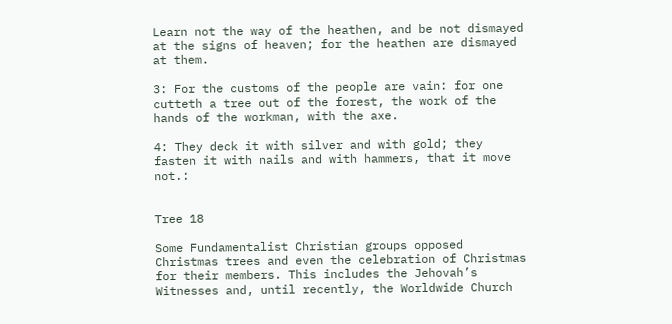Learn not the way of the heathen, and be not dismayed at the signs of heaven; for the heathen are dismayed at them.

3: For the customs of the people are vain: for one cutteth a tree out of the forest, the work of the hands of the workman, with the axe.

4: They deck it with silver and with gold; they fasten it with nails and with hammers, that it move not.:


Tree 18

Some Fundamentalist Christian groups opposed Christmas trees and even the celebration of Christmas for their members. This includes the Jehovah’s Witnesses and, until recently, the Worldwide Church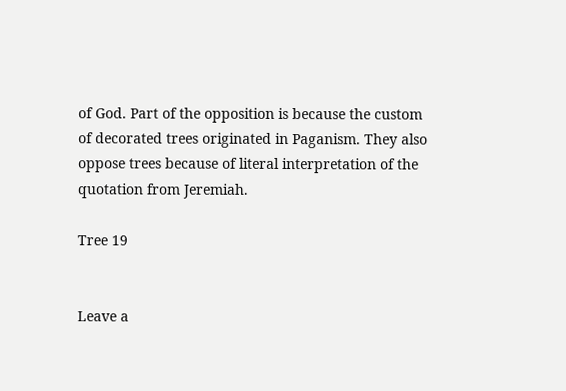of God. Part of the opposition is because the custom of decorated trees originated in Paganism. They also oppose trees because of literal interpretation of the quotation from Jeremiah.

Tree 19


Leave a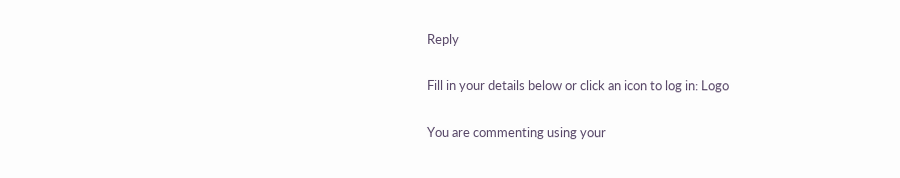Reply

Fill in your details below or click an icon to log in: Logo

You are commenting using your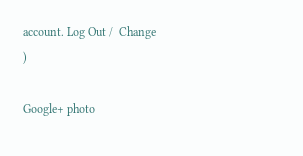account. Log Out /  Change )

Google+ photo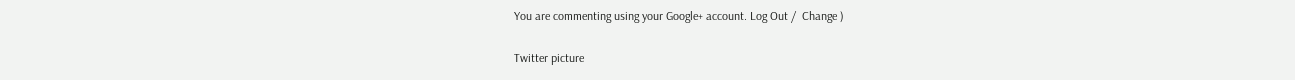You are commenting using your Google+ account. Log Out /  Change )

Twitter picture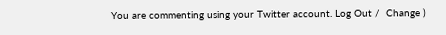You are commenting using your Twitter account. Log Out /  Change )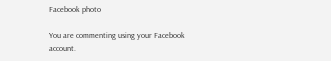Facebook photo

You are commenting using your Facebook account.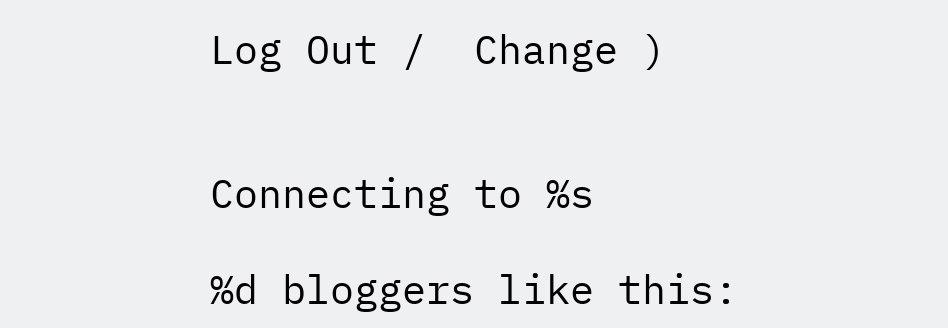Log Out /  Change )


Connecting to %s

%d bloggers like this: